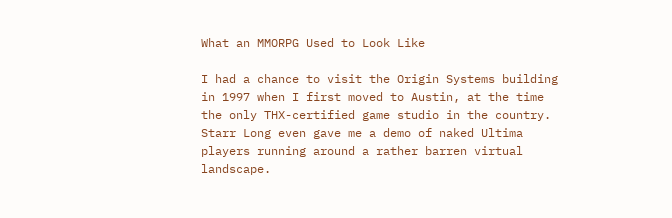What an MMORPG Used to Look Like

I had a chance to visit the Origin Systems building in 1997 when I first moved to Austin, at the time the only THX-certified game studio in the country. Starr Long even gave me a demo of naked Ultima players running around a rather barren virtual landscape.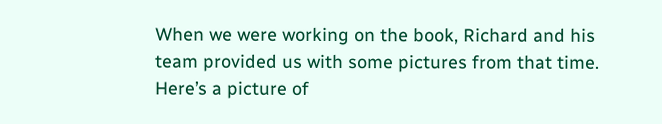When we were working on the book, Richard and his team provided us with some pictures from that time. Here’s a picture of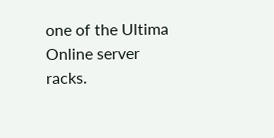one of the Ultima Online server racks.